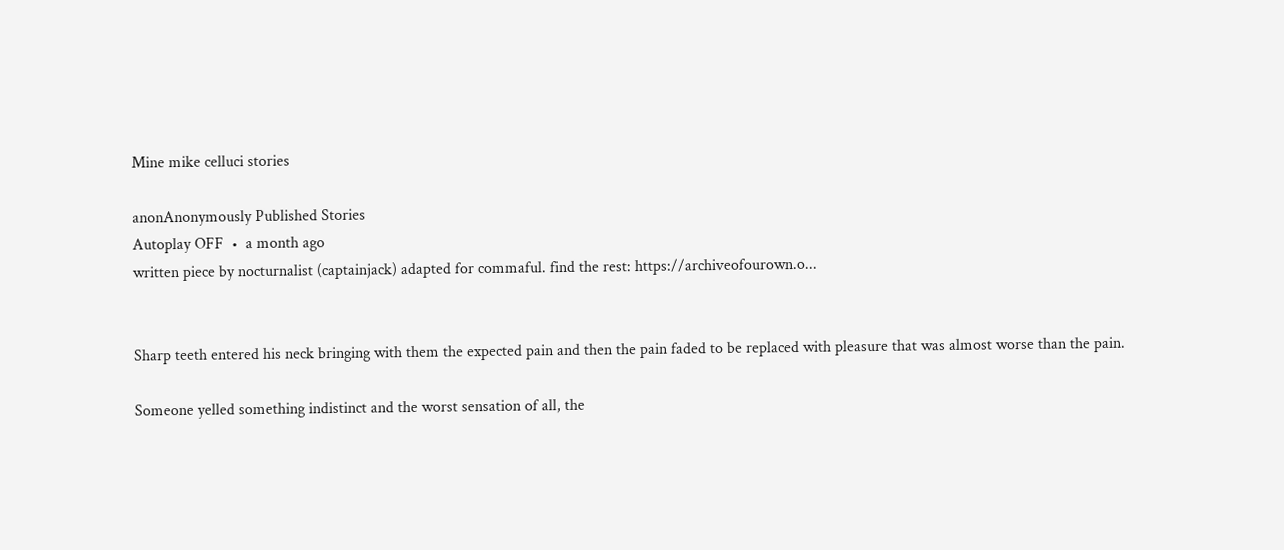Mine mike celluci stories

anonAnonymously Published Stories
Autoplay OFF  •  a month ago
written piece by nocturnalist (captainjack) adapted for commaful. find the rest: https://archiveofourown.o...


Sharp teeth entered his neck bringing with them the expected pain and then the pain faded to be replaced with pleasure that was almost worse than the pain.

Someone yelled something indistinct and the worst sensation of all, the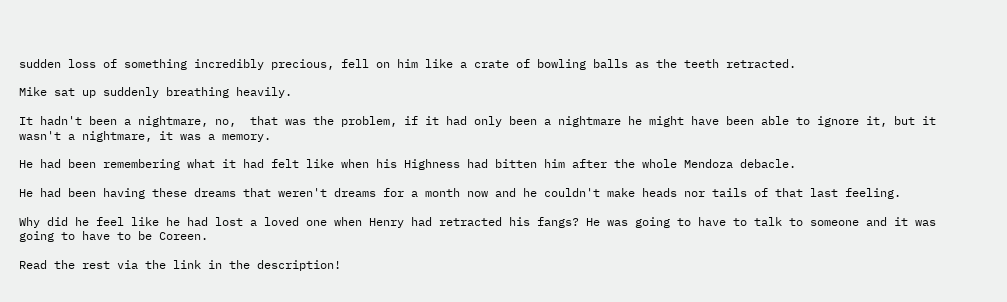sudden loss of something incredibly precious, fell on him like a crate of bowling balls as the teeth retracted.

Mike sat up suddenly breathing heavily.

It hadn't been a nightmare, no,  that was the problem, if it had only been a nightmare he might have been able to ignore it, but it wasn't a nightmare, it was a memory.

He had been remembering what it had felt like when his Highness had bitten him after the whole Mendoza debacle.

He had been having these dreams that weren't dreams for a month now and he couldn't make heads nor tails of that last feeling.

Why did he feel like he had lost a loved one when Henry had retracted his fangs? He was going to have to talk to someone and it was going to have to be Coreen.

Read the rest via the link in the description!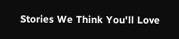Stories We Think You'll Love